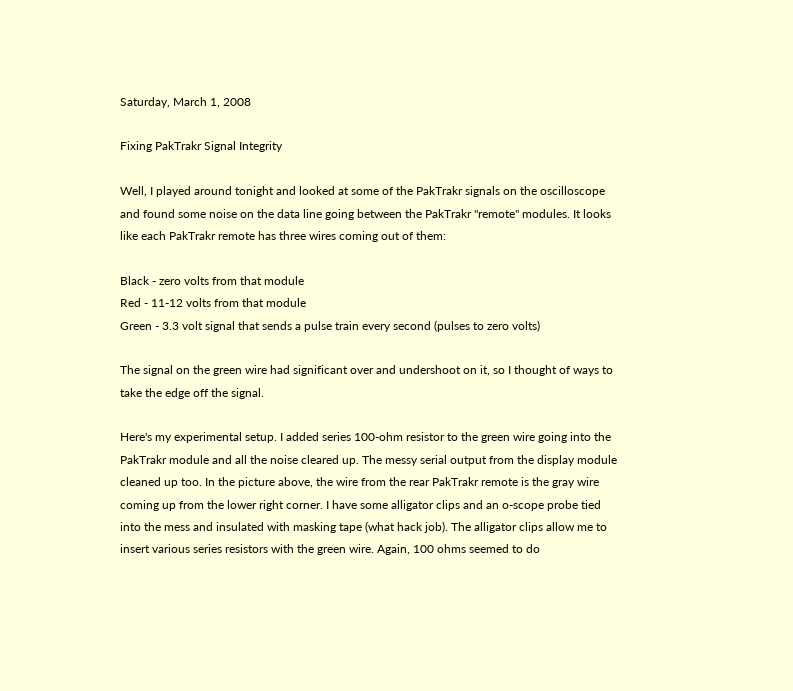Saturday, March 1, 2008

Fixing PakTrakr Signal Integrity

Well, I played around tonight and looked at some of the PakTrakr signals on the oscilloscope and found some noise on the data line going between the PakTrakr "remote" modules. It looks like each PakTrakr remote has three wires coming out of them:

Black - zero volts from that module
Red - 11-12 volts from that module
Green - 3.3 volt signal that sends a pulse train every second (pulses to zero volts)

The signal on the green wire had significant over and undershoot on it, so I thought of ways to take the edge off the signal.

Here's my experimental setup. I added series 100-ohm resistor to the green wire going into the PakTrakr module and all the noise cleared up. The messy serial output from the display module cleaned up too. In the picture above, the wire from the rear PakTrakr remote is the gray wire coming up from the lower right corner. I have some alligator clips and an o-scope probe tied into the mess and insulated with masking tape (what hack job). The alligator clips allow me to insert various series resistors with the green wire. Again, 100 ohms seemed to do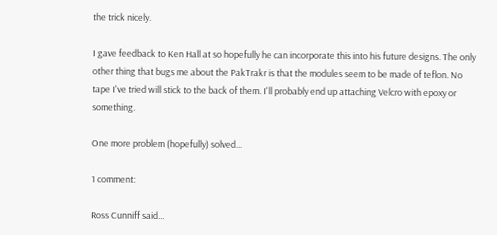the trick nicely.

I gave feedback to Ken Hall at so hopefully he can incorporate this into his future designs. The only other thing that bugs me about the PakTrakr is that the modules seem to be made of teflon. No tape I've tried will stick to the back of them. I'll probably end up attaching Velcro with epoxy or something.

One more problem (hopefully) solved...

1 comment:

Ross Cunniff said...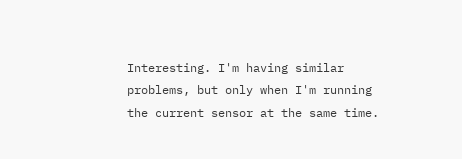Interesting. I'm having similar problems, but only when I'm running the current sensor at the same time.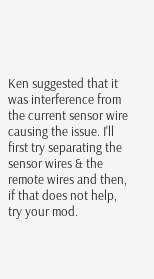Ken suggested that it was interference from the current sensor wire causing the issue. I'll first try separating the sensor wires & the remote wires and then, if that does not help, try your mod.